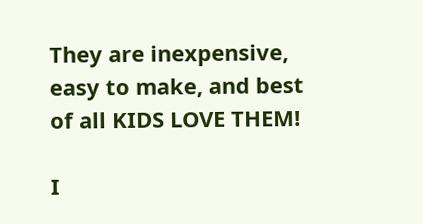They are inexpensive, easy to make, and best of all KIDS LOVE THEM!

I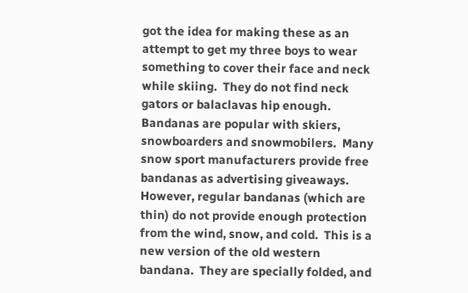got the idea for making these as an attempt to get my three boys to wear something to cover their face and neck while skiing.  They do not find neck gators or balaclavas hip enough.   Bandanas are popular with skiers, snowboarders and snowmobilers.  Many snow sport manufacturers provide free bandanas as advertising giveaways.  However, regular bandanas (which are thin) do not provide enough protection from the wind, snow, and cold.  This is a new version of the old western bandana.  They are specially folded, and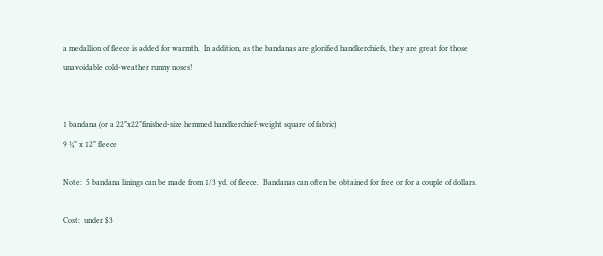a medallion of fleece is added for warmth.  In addition, as the bandanas are glorified handkerchiefs, they are great for those unavoidable cold-weather runny noses!


1 bandana (or a 22”x22”finished-size hemmed handkerchief-weight square of fabric)
9 ¾” x 12” fleece

Note:  5 bandana linings can be made from 1/3 yd. of fleece.  Bandanas can often be obtained for free or for a couple of dollars.

Cost:  under $3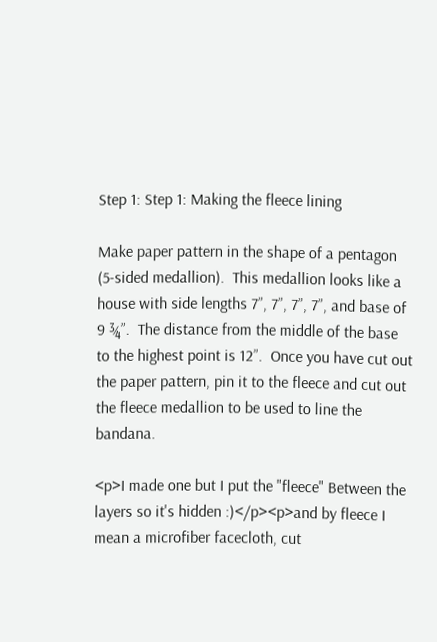Step 1: Step 1: Making the fleece lining

Make paper pattern in the shape of a pentagon (5-sided medallion).  This medallion looks like a house with side lengths 7”, 7”, 7”, 7”, and base of 9 ¾”.  The distance from the middle of the base to the highest point is 12”.  Once you have cut out the paper pattern, pin it to the fleece and cut out the fleece medallion to be used to line the bandana.

<p>I made one but I put the "fleece" Between the layers so it's hidden :)</p><p>and by fleece I mean a microfiber facecloth, cut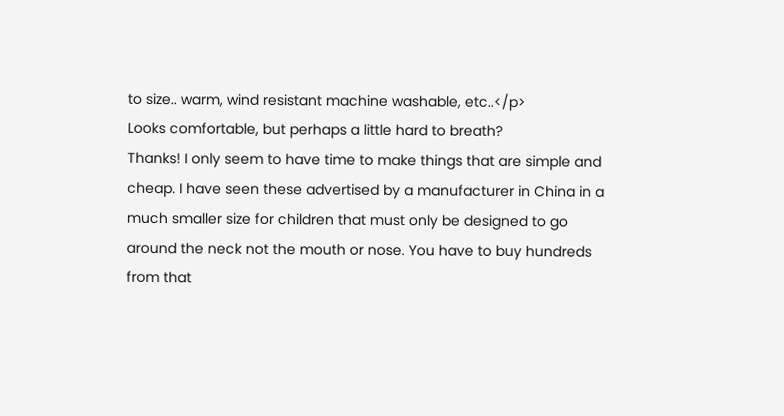to size.. warm, wind resistant machine washable, etc..</p>
Looks comfortable, but perhaps a little hard to breath?
Thanks! I only seem to have time to make things that are simple and cheap. I have seen these advertised by a manufacturer in China in a much smaller size for children that must only be designed to go around the neck not the mouth or nose. You have to buy hundreds from that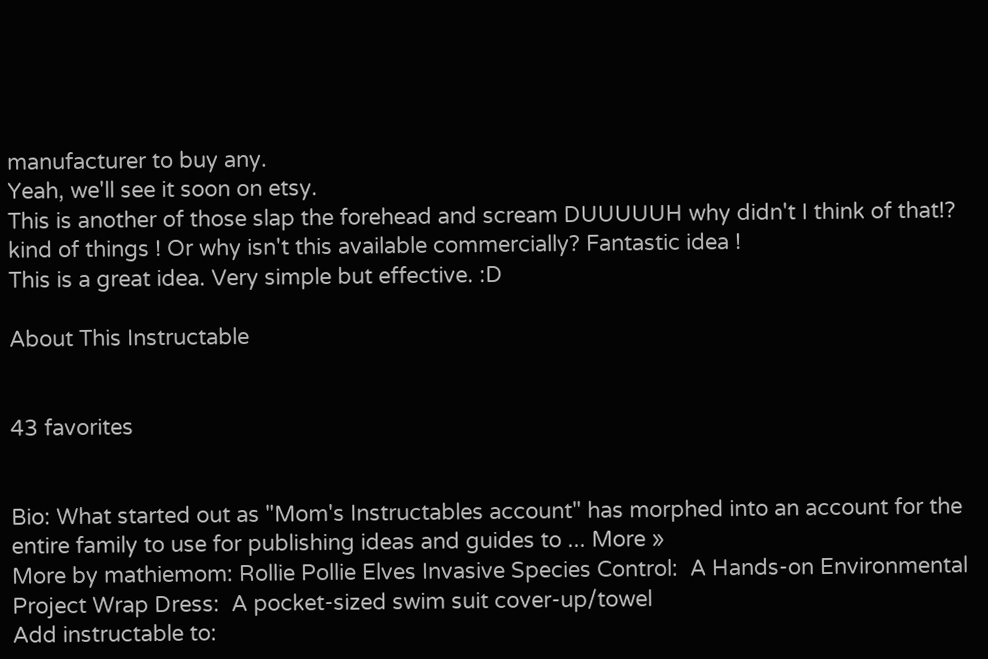manufacturer to buy any.
Yeah, we'll see it soon on etsy.
This is another of those slap the forehead and scream DUUUUUH why didn't I think of that!? kind of things ! Or why isn't this available commercially? Fantastic idea !
This is a great idea. Very simple but effective. :D

About This Instructable


43 favorites


Bio: What started out as "Mom's Instructables account" has morphed into an account for the entire family to use for publishing ideas and guides to ... More »
More by mathiemom: Rollie Pollie Elves Invasive Species Control:  A Hands-on Environmental Project Wrap Dress:  A pocket-sized swim suit cover-up/towel
Add instructable to: